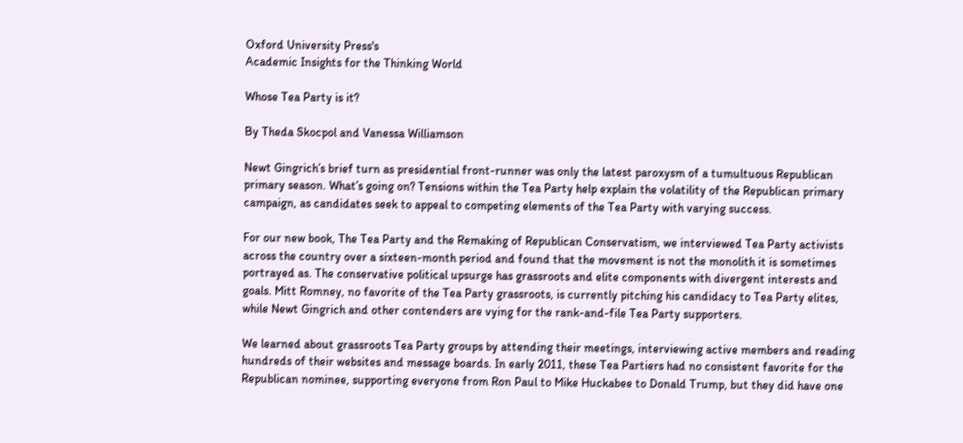Oxford University Press's
Academic Insights for the Thinking World

Whose Tea Party is it?

By Theda Skocpol and Vanessa Williamson

Newt Gingrich’s brief turn as presidential front-runner was only the latest paroxysm of a tumultuous Republican primary season. What’s going on? Tensions within the Tea Party help explain the volatility of the Republican primary campaign, as candidates seek to appeal to competing elements of the Tea Party with varying success.

For our new book, The Tea Party and the Remaking of Republican Conservatism, we interviewed Tea Party activists across the country over a sixteen-month period and found that the movement is not the monolith it is sometimes portrayed as. The conservative political upsurge has grassroots and elite components with divergent interests and goals. Mitt Romney, no favorite of the Tea Party grassroots, is currently pitching his candidacy to Tea Party elites, while Newt Gingrich and other contenders are vying for the rank-and-file Tea Party supporters.

We learned about grassroots Tea Party groups by attending their meetings, interviewing active members and reading hundreds of their websites and message boards. In early 2011, these Tea Partiers had no consistent favorite for the Republican nominee, supporting everyone from Ron Paul to Mike Huckabee to Donald Trump, but they did have one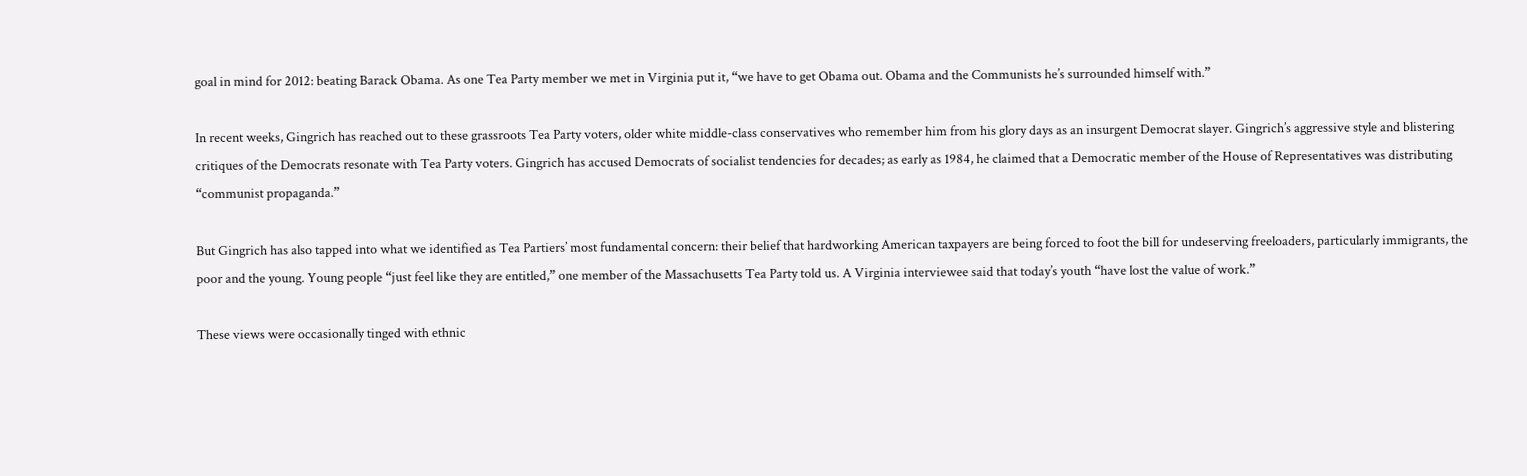goal in mind for 2012: beating Barack Obama. As one Tea Party member we met in Virginia put it, “we have to get Obama out. Obama and the Communists he’s surrounded himself with.”

In recent weeks, Gingrich has reached out to these grassroots Tea Party voters, older white middle-class conservatives who remember him from his glory days as an insurgent Democrat slayer. Gingrich’s aggressive style and blistering critiques of the Democrats resonate with Tea Party voters. Gingrich has accused Democrats of socialist tendencies for decades; as early as 1984, he claimed that a Democratic member of the House of Representatives was distributing “communist propaganda.”

But Gingrich has also tapped into what we identified as Tea Partiers’ most fundamental concern: their belief that hardworking American taxpayers are being forced to foot the bill for undeserving freeloaders, particularly immigrants, the poor and the young. Young people “just feel like they are entitled,” one member of the Massachusetts Tea Party told us. A Virginia interviewee said that today’s youth “have lost the value of work.”

These views were occasionally tinged with ethnic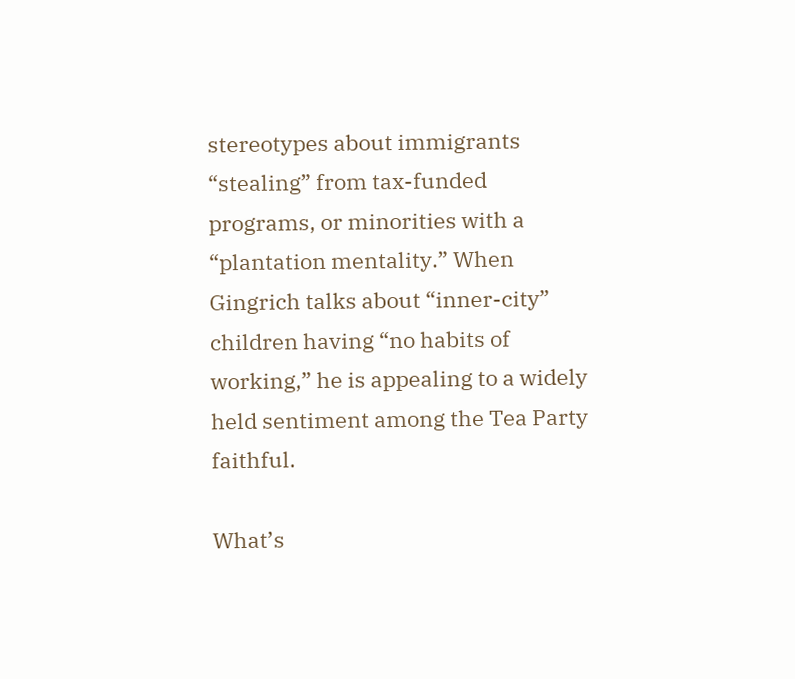stereotypes about immigrants “stealing” from tax-funded programs, or minorities with a “plantation mentality.” When Gingrich talks about “inner-city” children having “no habits of working,” he is appealing to a widely held sentiment among the Tea Party faithful.

What’s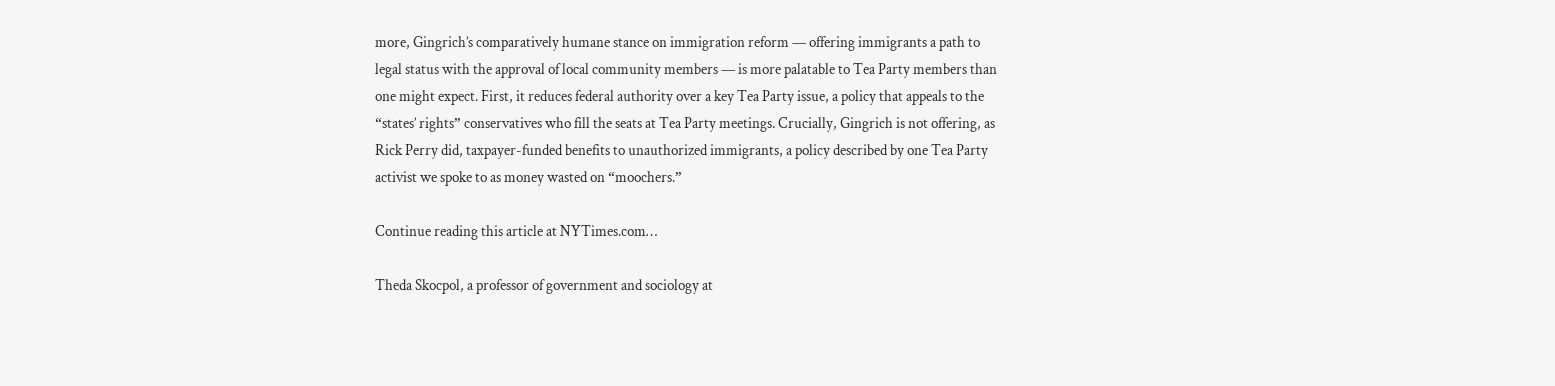more, Gingrich’s comparatively humane stance on immigration reform — offering immigrants a path to legal status with the approval of local community members — is more palatable to Tea Party members than one might expect. First, it reduces federal authority over a key Tea Party issue, a policy that appeals to the “states’ rights” conservatives who fill the seats at Tea Party meetings. Crucially, Gingrich is not offering, as Rick Perry did, taxpayer-funded benefits to unauthorized immigrants, a policy described by one Tea Party activist we spoke to as money wasted on “moochers.”

Continue reading this article at NYTimes.com…

Theda Skocpol, a professor of government and sociology at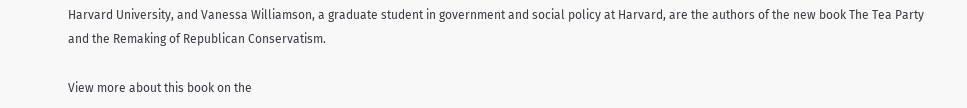Harvard University, and Vanessa Williamson, a graduate student in government and social policy at Harvard, are the authors of the new book The Tea Party and the Remaking of Republican Conservatism.

View more about this book on the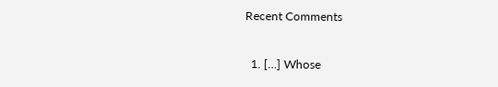Recent Comments

  1. […] Whose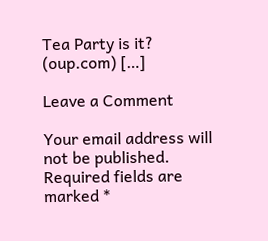Tea Party is it? (oup.com) […]

Leave a Comment

Your email address will not be published. Required fields are marked *